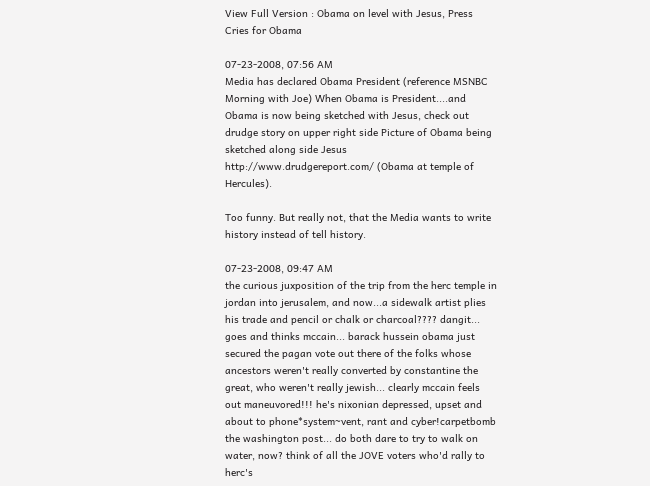View Full Version : Obama on level with Jesus, Press Cries for Obama

07-23-2008, 07:56 AM
Media has declared Obama President (reference MSNBC Morning with Joe) When Obama is President....and Obama is now being sketched with Jesus, check out drudge story on upper right side Picture of Obama being sketched along side Jesus http://www.drudgereport.com/ (Obama at temple of Hercules).

Too funny. But really not, that the Media wants to write history instead of tell history.

07-23-2008, 09:47 AM
the curious juxposition of the trip from the herc temple in jordan into jerusalem, and now...a sidewalk artist plies his trade and pencil or chalk or charcoal???? dangit... goes and thinks mccain... barack hussein obama just secured the pagan vote out there of the folks whose ancestors weren't really converted by constantine the great, who weren't really jewish... clearly mccain feels out maneuvored!!! he's nixonian depressed, upset and about to phone*system~vent, rant and cyber!carpetbomb the washington post... do both dare to try to walk on water, now? think of all the JOVE voters who'd rally to herc's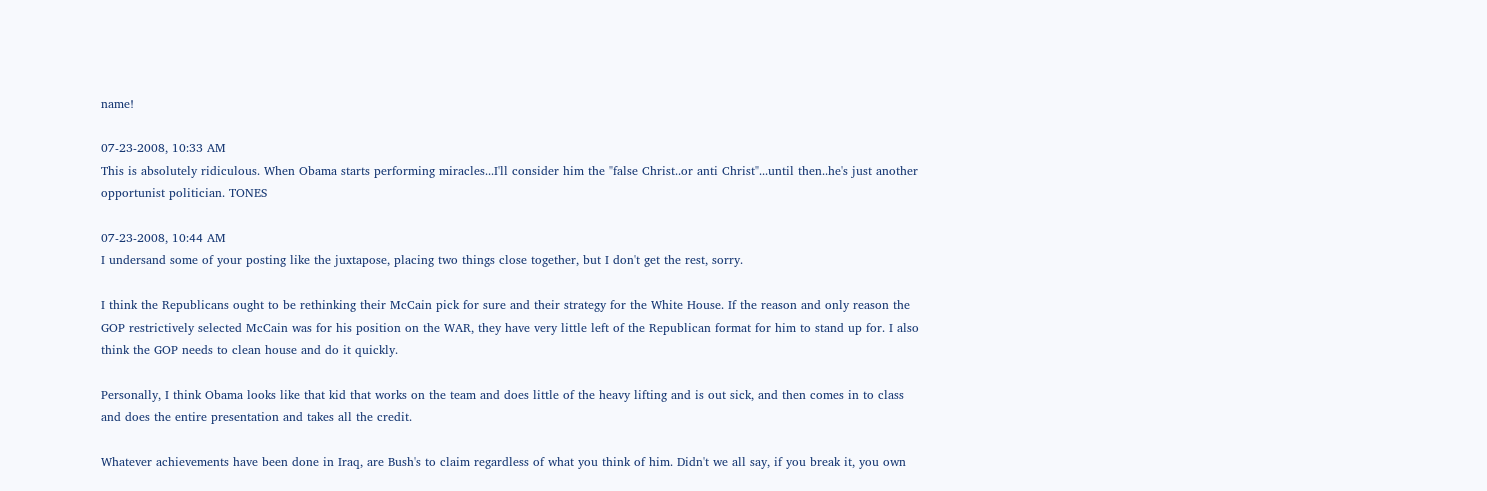name!

07-23-2008, 10:33 AM
This is absolutely ridiculous. When Obama starts performing miracles...I'll consider him the "false Christ..or anti Christ"...until then..he's just another opportunist politician. TONES

07-23-2008, 10:44 AM
I undersand some of your posting like the juxtapose, placing two things close together, but I don't get the rest, sorry.

I think the Republicans ought to be rethinking their McCain pick for sure and their strategy for the White House. If the reason and only reason the GOP restrictively selected McCain was for his position on the WAR, they have very little left of the Republican format for him to stand up for. I also think the GOP needs to clean house and do it quickly.

Personally, I think Obama looks like that kid that works on the team and does little of the heavy lifting and is out sick, and then comes in to class and does the entire presentation and takes all the credit.

Whatever achievements have been done in Iraq, are Bush's to claim regardless of what you think of him. Didn't we all say, if you break it, you own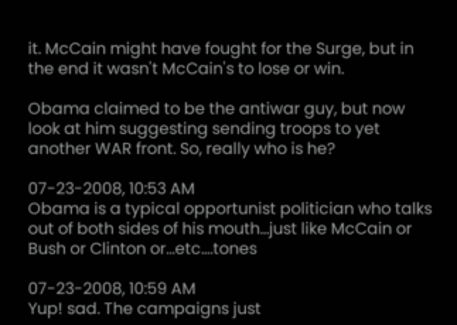it. McCain might have fought for the Surge, but in the end it wasn't McCain's to lose or win.

Obama claimed to be the antiwar guy, but now look at him suggesting sending troops to yet another WAR front. So, really who is he?

07-23-2008, 10:53 AM
Obama is a typical opportunist politician who talks out of both sides of his mouth...just like McCain or Bush or Clinton or...etc....tones

07-23-2008, 10:59 AM
Yup! sad. The campaigns just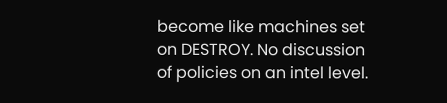become like machines set on DESTROY. No discussion of policies on an intel level.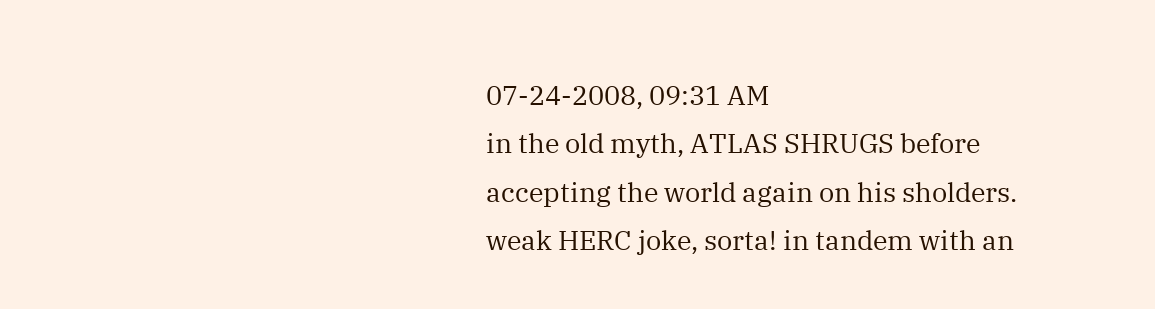07-24-2008, 09:31 AM
in the old myth, ATLAS SHRUGS before accepting the world again on his sholders. weak HERC joke, sorta! in tandem with an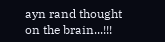ayn rand thought on the brain...!!!